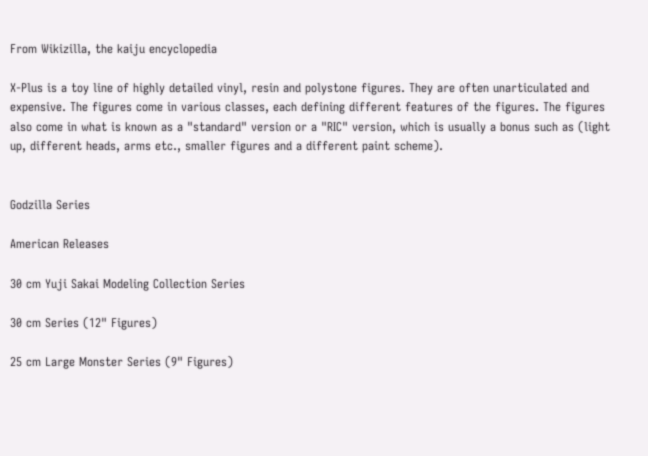From Wikizilla, the kaiju encyclopedia

X-Plus is a toy line of highly detailed vinyl, resin and polystone figures. They are often unarticulated and expensive. The figures come in various classes, each defining different features of the figures. The figures also come in what is known as a "standard" version or a "RIC" version, which is usually a bonus such as (light up, different heads, arms etc., smaller figures and a different paint scheme).


Godzilla Series

American Releases

30 cm Yuji Sakai Modeling Collection Series

30 cm Series (12" Figures)

25 cm Large Monster Series (9" Figures)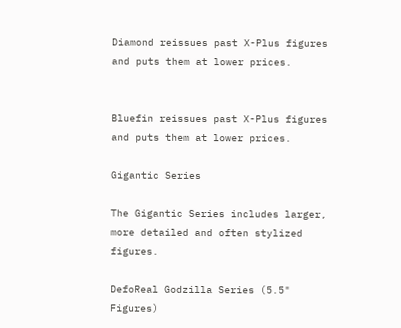Diamond reissues past X-Plus figures and puts them at lower prices.


Bluefin reissues past X-Plus figures and puts them at lower prices.

Gigantic Series

The Gigantic Series includes larger, more detailed and often stylized figures.

DefoReal Godzilla Series (5.5" Figures)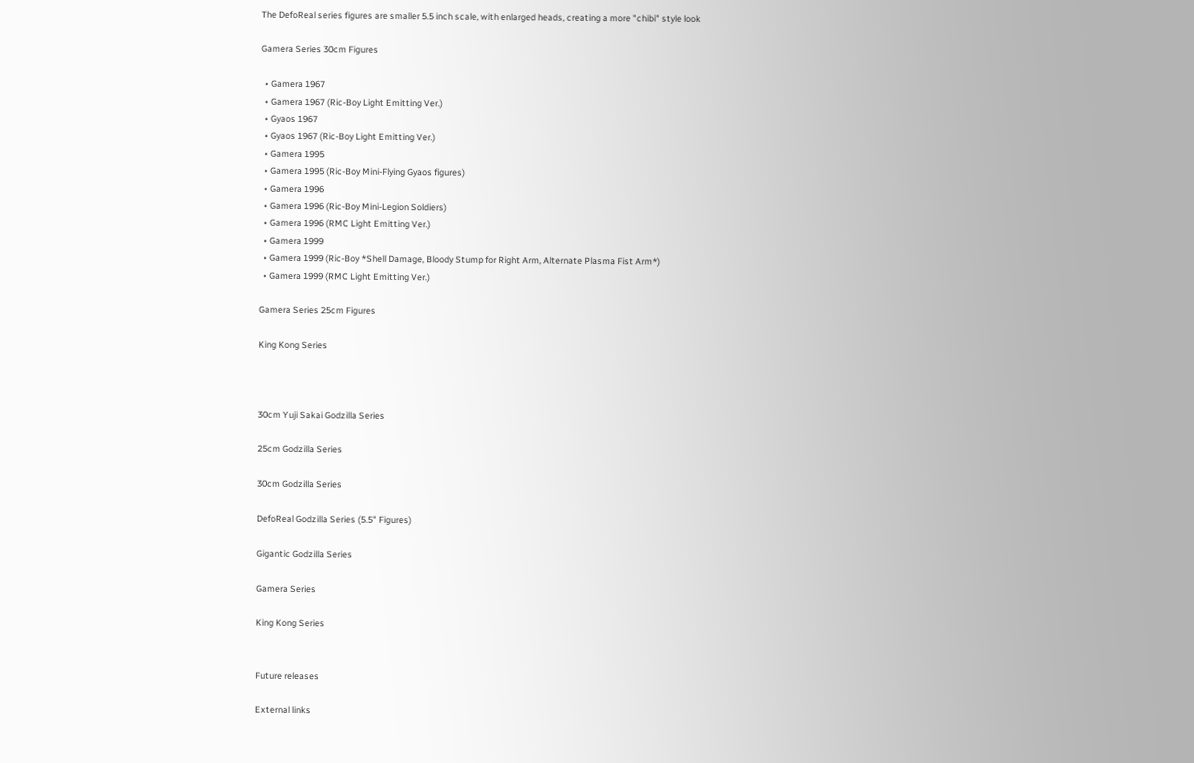The DefoReal series figures are smaller 5.5 inch scale, with enlarged heads, creating a more "chibi" style look

Gamera Series 30cm Figures

  • Gamera 1967
  • Gamera 1967 (Ric-Boy Light Emitting Ver.)
  • Gyaos 1967
  • Gyaos 1967 (Ric-Boy Light Emitting Ver.)
  • Gamera 1995
  • Gamera 1995 (Ric-Boy Mini-Flying Gyaos figures)
  • Gamera 1996
  • Gamera 1996 (Ric-Boy Mini-Legion Soldiers)
  • Gamera 1996 (RMC Light Emitting Ver.)
  • Gamera 1999
  • Gamera 1999 (Ric-Boy *Shell Damage, Bloody Stump for Right Arm, Alternate Plasma Fist Arm*)
  • Gamera 1999 (RMC Light Emitting Ver.)

Gamera Series 25cm Figures

King Kong Series



30cm Yuji Sakai Godzilla Series

25cm Godzilla Series

30cm Godzilla Series

DefoReal Godzilla Series (5.5" Figures)

Gigantic Godzilla Series

Gamera Series

King Kong Series


Future releases

External links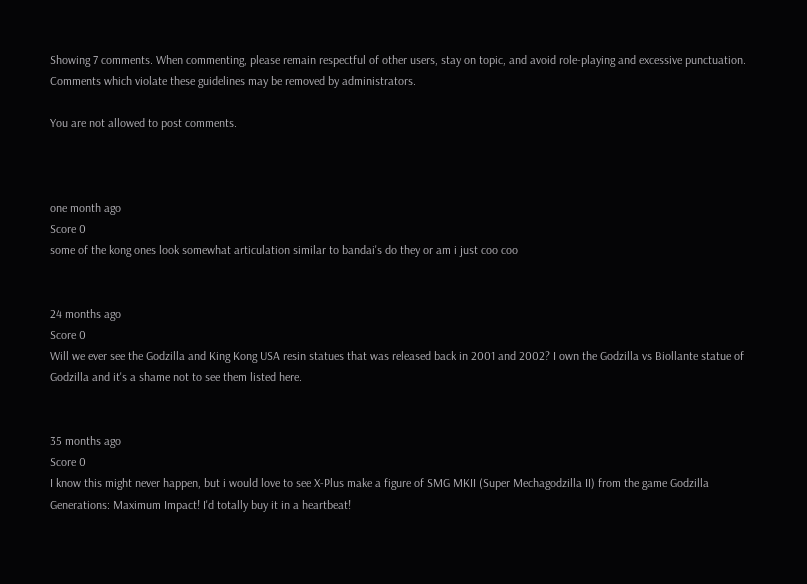Showing 7 comments. When commenting, please remain respectful of other users, stay on topic, and avoid role-playing and excessive punctuation. Comments which violate these guidelines may be removed by administrators.

You are not allowed to post comments.



one month ago
Score 0
some of the kong ones look somewhat articulation similar to bandai's do they or am i just coo coo


24 months ago
Score 0
Will we ever see the Godzilla and King Kong USA resin statues that was released back in 2001 and 2002? I own the Godzilla vs Biollante statue of Godzilla and it's a shame not to see them listed here.


35 months ago
Score 0
I know this might never happen, but i would love to see X-Plus make a figure of SMG MKII (Super Mechagodzilla II) from the game Godzilla Generations: Maximum Impact! I'd totally buy it in a heartbeat!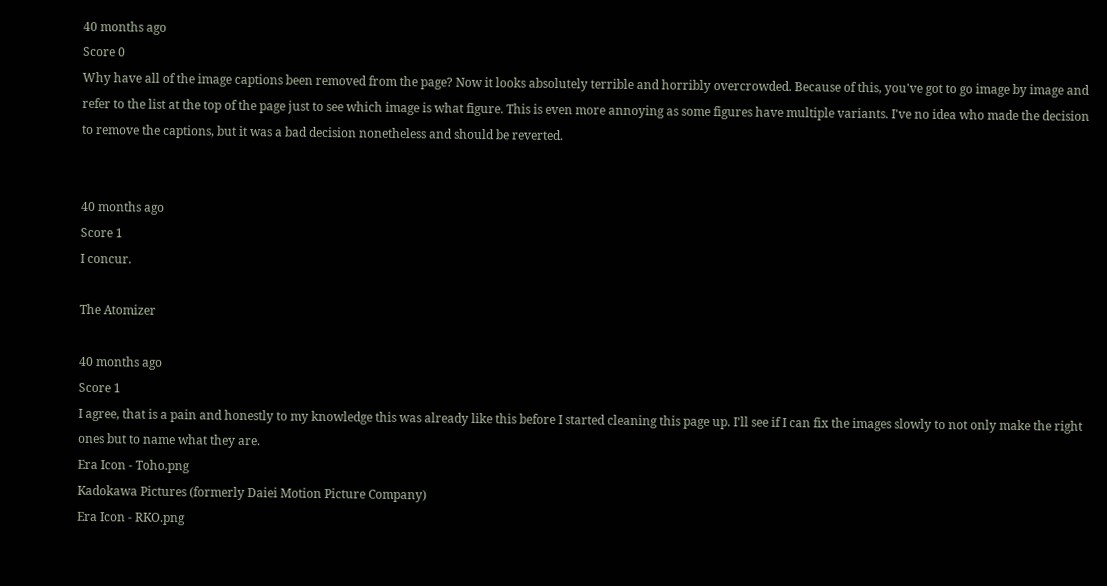40 months ago
Score 0
Why have all of the image captions been removed from the page? Now it looks absolutely terrible and horribly overcrowded. Because of this, you've got to go image by image and refer to the list at the top of the page just to see which image is what figure. This is even more annoying as some figures have multiple variants. I've no idea who made the decision to remove the captions, but it was a bad decision nonetheless and should be reverted.


40 months ago
Score 1
I concur.

The Atomizer

40 months ago
Score 1
I agree, that is a pain and honestly to my knowledge this was already like this before I started cleaning this page up. I'll see if I can fix the images slowly to not only make the right ones but to name what they are.
Era Icon - Toho.png
Kadokawa Pictures (formerly Daiei Motion Picture Company)
Era Icon - RKO.png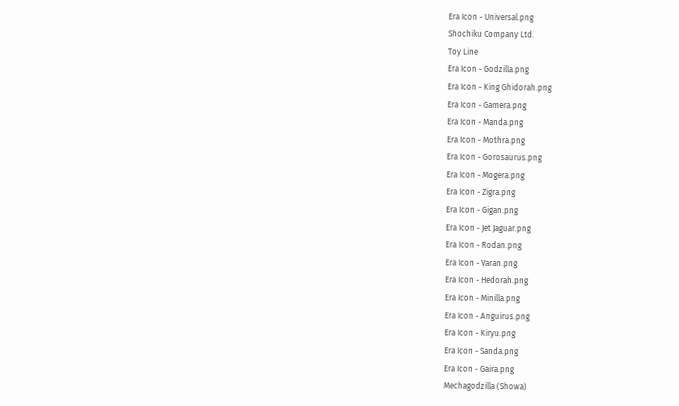Era Icon - Universal.png
Shochiku Company Ltd.
Toy Line
Era Icon - Godzilla.png
Era Icon - King Ghidorah.png
Era Icon - Gamera.png
Era Icon - Manda.png
Era Icon - Mothra.png
Era Icon - Gorosaurus.png
Era Icon - Mogera.png
Era Icon - Zigra.png
Era Icon - Gigan.png
Era Icon - Jet Jaguar.png
Era Icon - Rodan.png
Era Icon - Varan.png
Era Icon - Hedorah.png
Era Icon - Minilla.png
Era Icon - Anguirus.png
Era Icon - Kiryu.png
Era Icon - Sanda.png
Era Icon - Gaira.png
Mechagodzilla (Showa)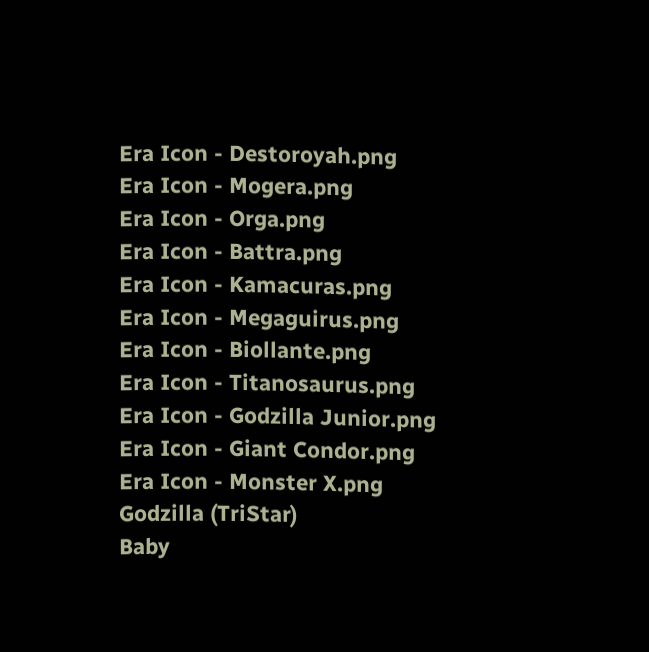Era Icon - Destoroyah.png
Era Icon - Mogera.png
Era Icon - Orga.png
Era Icon - Battra.png
Era Icon - Kamacuras.png
Era Icon - Megaguirus.png
Era Icon - Biollante.png
Era Icon - Titanosaurus.png
Era Icon - Godzilla Junior.png
Era Icon - Giant Condor.png
Era Icon - Monster X.png
Godzilla (TriStar)
Baby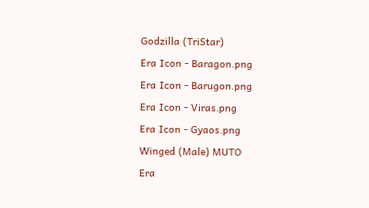Godzilla (TriStar)
Era Icon - Baragon.png
Era Icon - Barugon.png
Era Icon - Viras.png
Era Icon - Gyaos.png
Winged (Male) MUTO
Era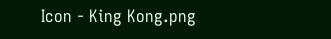Icon - King Kong.png